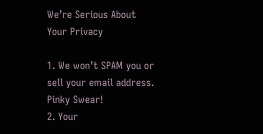We’re Serious About Your Privacy

1. We won’t SPAM you or sell your email address. Pinky Swear!
2. Your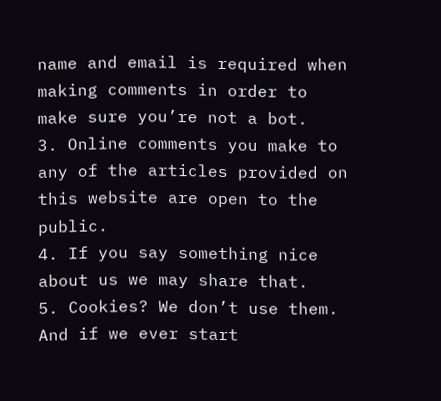name and email is required when making comments in order to make sure you’re not a bot.
3. Online comments you make to any of the articles provided on this website are open to the public.
4. If you say something nice about us we may share that.
5. Cookies? We don’t use them. And if we ever start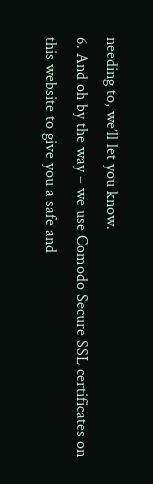needing to, we’ll let you know.
6. And oh by the way – we use Comodo Secure SSL certificates on this website to give you a safe and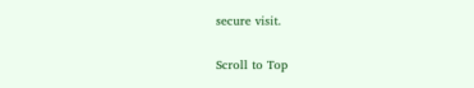secure visit.

Scroll to Top